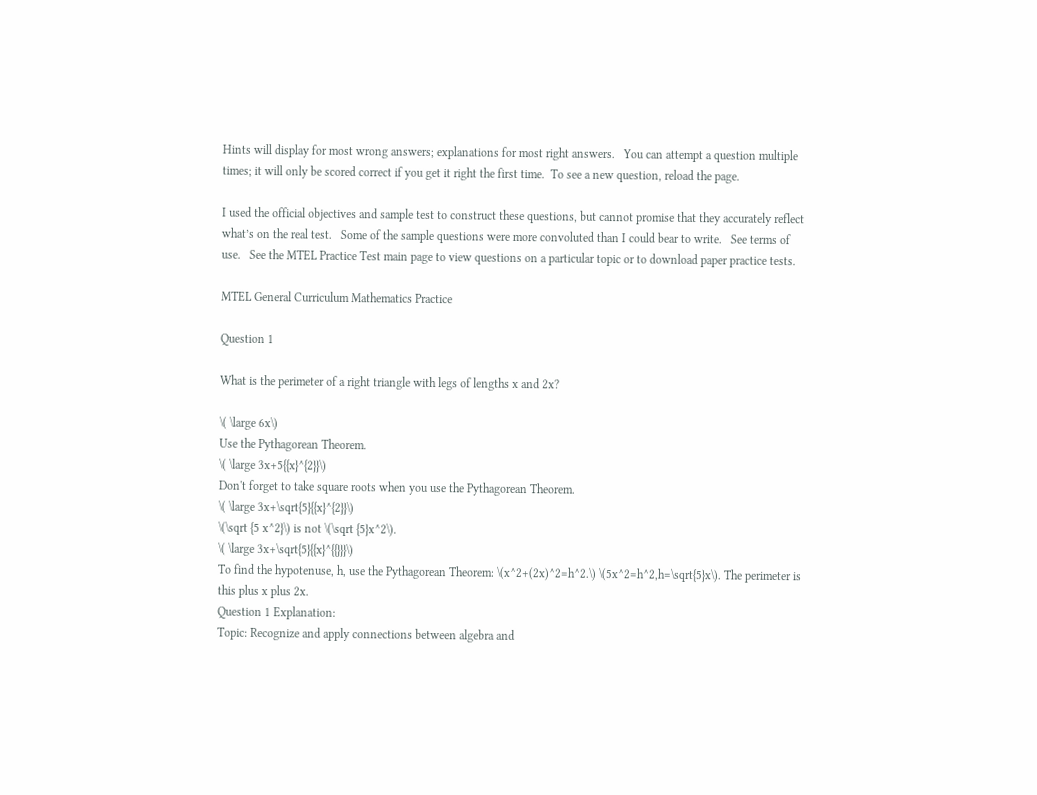Hints will display for most wrong answers; explanations for most right answers.   You can attempt a question multiple times; it will only be scored correct if you get it right the first time.  To see a new question, reload the page.

I used the official objectives and sample test to construct these questions, but cannot promise that they accurately reflect what’s on the real test.   Some of the sample questions were more convoluted than I could bear to write.   See terms of use.   See the MTEL Practice Test main page to view questions on a particular topic or to download paper practice tests.

MTEL General Curriculum Mathematics Practice

Question 1

What is the perimeter of a right triangle with legs of lengths x and 2x?

\( \large 6x\)
Use the Pythagorean Theorem.
\( \large 3x+5{{x}^{2}}\)
Don't forget to take square roots when you use the Pythagorean Theorem.
\( \large 3x+\sqrt{5}{{x}^{2}}\)
\(\sqrt {5 x^2}\) is not \(\sqrt {5}x^2\).
\( \large 3x+\sqrt{5}{{x}^{{}}}\)
To find the hypotenuse, h, use the Pythagorean Theorem: \(x^2+(2x)^2=h^2.\) \(5x^2=h^2,h=\sqrt{5}x\). The perimeter is this plus x plus 2x.
Question 1 Explanation:
Topic: Recognize and apply connections between algebra and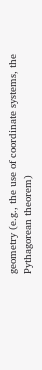geometry (e.g., the use of coordinate systems, the Pythagorean theorem)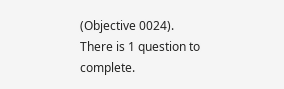(Objective 0024).
There is 1 question to complete.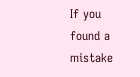If you found a mistake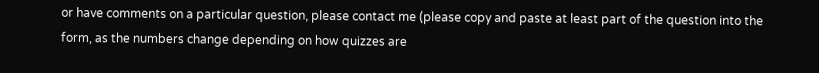or have comments on a particular question, please contact me (please copy and paste at least part of the question into the form, as the numbers change depending on how quizzes are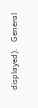displayed).   General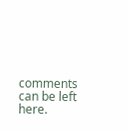comments can be left here.